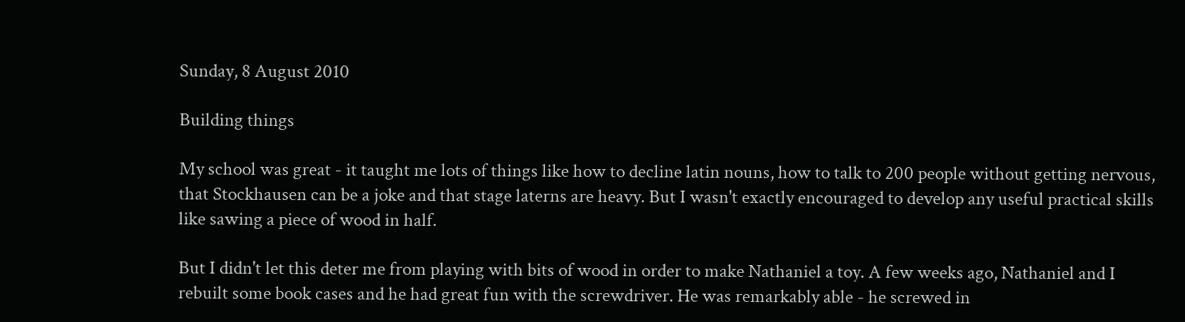Sunday, 8 August 2010

Building things

My school was great - it taught me lots of things like how to decline latin nouns, how to talk to 200 people without getting nervous, that Stockhausen can be a joke and that stage laterns are heavy. But I wasn't exactly encouraged to develop any useful practical skills like sawing a piece of wood in half.

But I didn't let this deter me from playing with bits of wood in order to make Nathaniel a toy. A few weeks ago, Nathaniel and I rebuilt some book cases and he had great fun with the screwdriver. He was remarkably able - he screwed in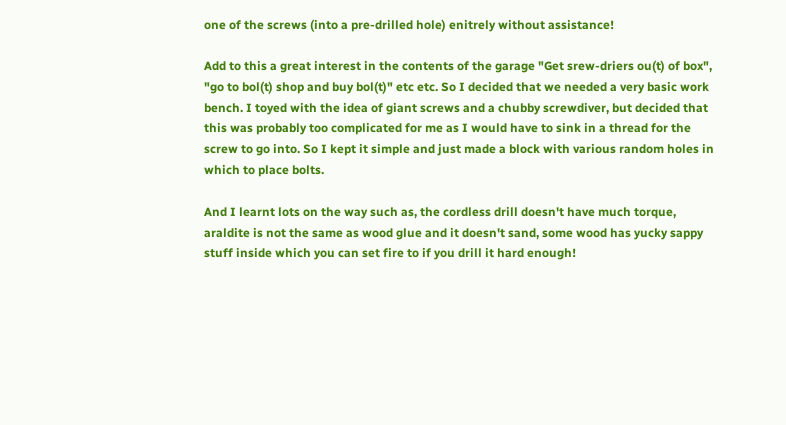one of the screws (into a pre-drilled hole) enitrely without assistance!

Add to this a great interest in the contents of the garage "Get srew-driers ou(t) of box", "go to bol(t) shop and buy bol(t)" etc etc. So I decided that we needed a very basic work bench. I toyed with the idea of giant screws and a chubby screwdiver, but decided that this was probably too complicated for me as I would have to sink in a thread for the screw to go into. So I kept it simple and just made a block with various random holes in which to place bolts.

And I learnt lots on the way such as, the cordless drill doesn't have much torque, araldite is not the same as wood glue and it doesn't sand, some wood has yucky sappy stuff inside which you can set fire to if you drill it hard enough!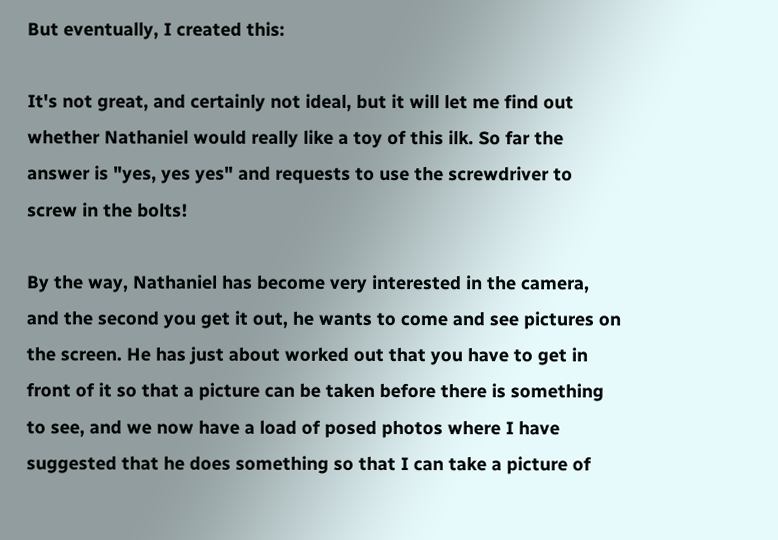But eventually, I created this:

It's not great, and certainly not ideal, but it will let me find out whether Nathaniel would really like a toy of this ilk. So far the answer is "yes, yes yes" and requests to use the screwdriver to screw in the bolts!

By the way, Nathaniel has become very interested in the camera, and the second you get it out, he wants to come and see pictures on the screen. He has just about worked out that you have to get in front of it so that a picture can be taken before there is something to see, and we now have a load of posed photos where I have suggested that he does something so that I can take a picture of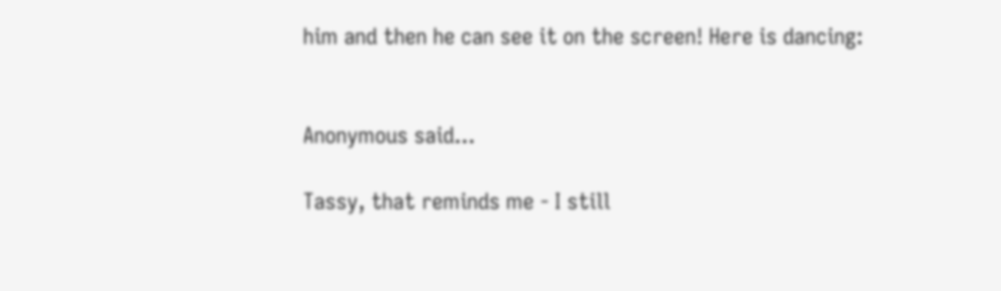him and then he can see it on the screen! Here is dancing:


Anonymous said...

Tassy, that reminds me - I still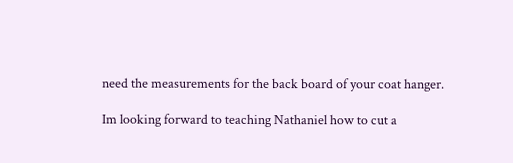need the measurements for the back board of your coat hanger.

Im looking forward to teaching Nathaniel how to cut a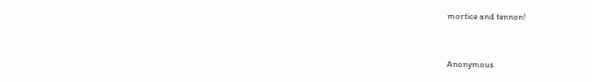mortice and tennon!


Anonymous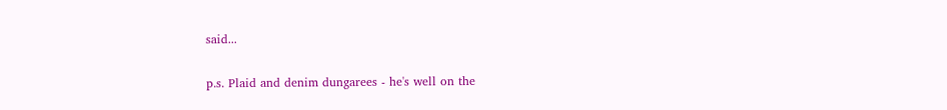said...

p.s. Plaid and denim dungarees - he's well on the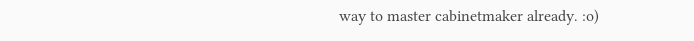way to master cabinetmaker already. :o)